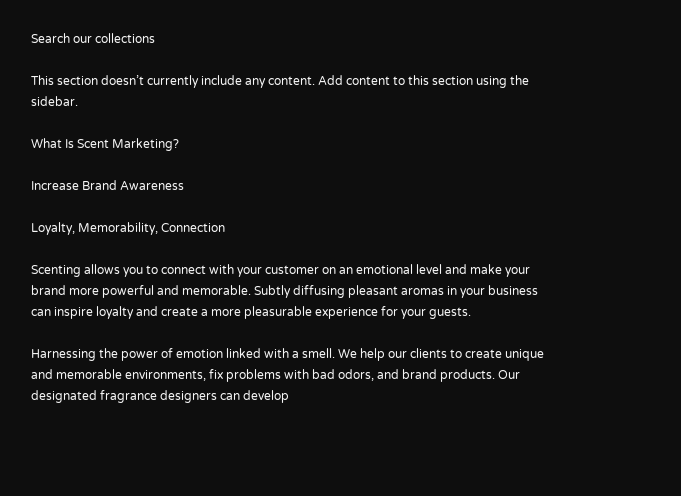Search our collections

This section doesn’t currently include any content. Add content to this section using the sidebar.

What Is Scent Marketing?

Increase Brand Awareness

Loyalty, Memorability, Connection

Scenting allows you to connect with your customer on an emotional level and make your brand more powerful and memorable. Subtly diffusing pleasant aromas in your business can inspire loyalty and create a more pleasurable experience for your guests.

Harnessing the power of emotion linked with a smell. We help our clients to create unique and memorable environments, fix problems with bad odors, and brand products. Our designated fragrance designers can develop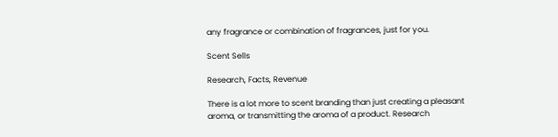any fragrance or combination of fragrances, just for you.

Scent Sells

Research, Facts, Revenue

There is a lot more to scent branding than just creating a pleasant aroma, or transmitting the aroma of a product. Research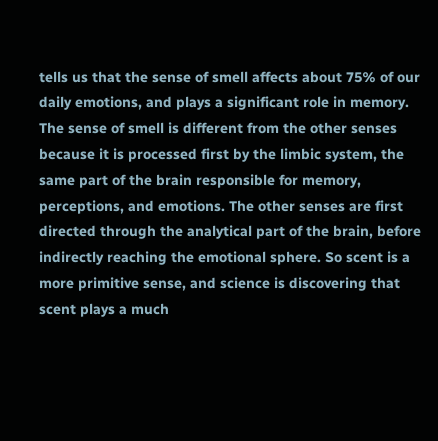tells us that the sense of smell affects about 75% of our daily emotions, and plays a significant role in memory. The sense of smell is different from the other senses because it is processed first by the limbic system, the same part of the brain responsible for memory, perceptions, and emotions. The other senses are first directed through the analytical part of the brain, before indirectly reaching the emotional sphere. So scent is a more primitive sense, and science is discovering that scent plays a much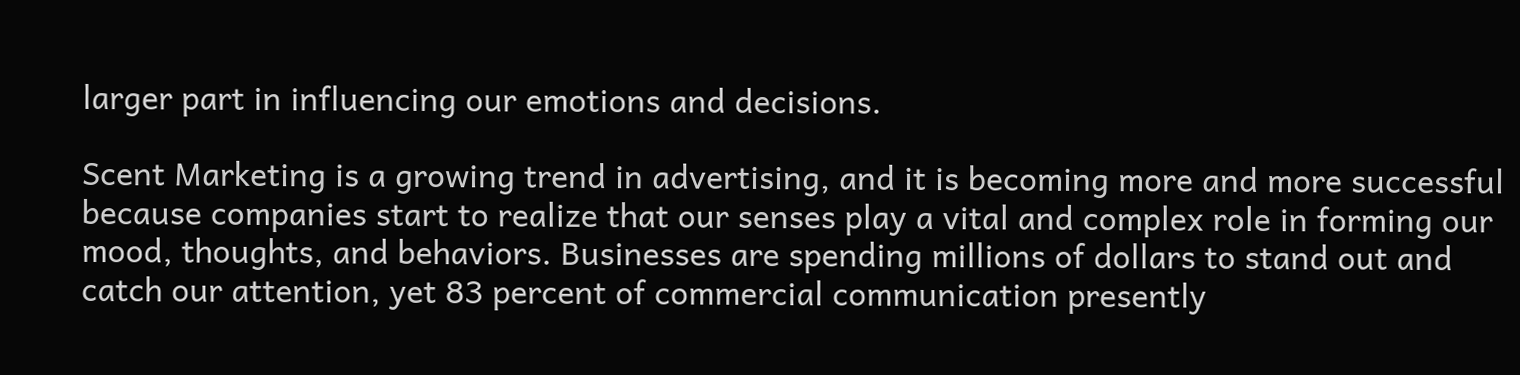larger part in influencing our emotions and decisions.

Scent Marketing is a growing trend in advertising, and it is becoming more and more successful because companies start to realize that our senses play a vital and complex role in forming our mood, thoughts, and behaviors. Businesses are spending millions of dollars to stand out and catch our attention, yet 83 percent of commercial communication presently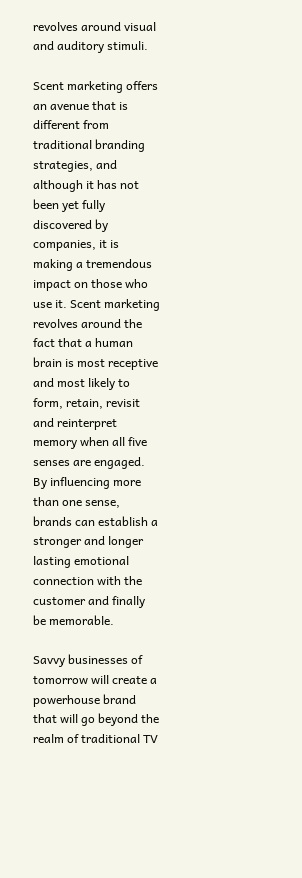revolves around visual and auditory stimuli.

Scent marketing offers an avenue that is different from traditional branding strategies, and although it has not been yet fully discovered by companies, it is making a tremendous impact on those who use it. Scent marketing revolves around the fact that a human brain is most receptive and most likely to form, retain, revisit and reinterpret memory when all five senses are engaged. By influencing more than one sense, brands can establish a stronger and longer lasting emotional connection with the customer and finally be memorable.

Savvy businesses of tomorrow will create a powerhouse brand that will go beyond the realm of traditional TV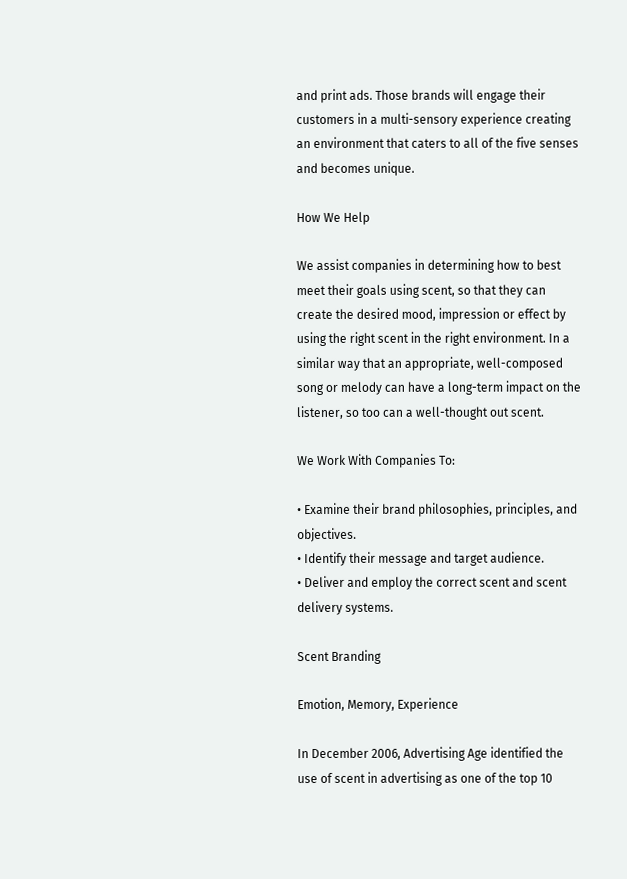and print ads. Those brands will engage their customers in a multi-sensory experience creating an environment that caters to all of the five senses and becomes unique.

How We Help

We assist companies in determining how to best meet their goals using scent, so that they can create the desired mood, impression or effect by using the right scent in the right environment. In a similar way that an appropriate, well-composed song or melody can have a long-term impact on the listener, so too can a well-thought out scent.

We Work With Companies To:

• Examine their brand philosophies, principles, and objectives.
• Identify their message and target audience.
• Deliver and employ the correct scent and scent delivery systems.

Scent Branding

Emotion, Memory, Experience

In December 2006, Advertising Age identified the use of scent in advertising as one of the top 10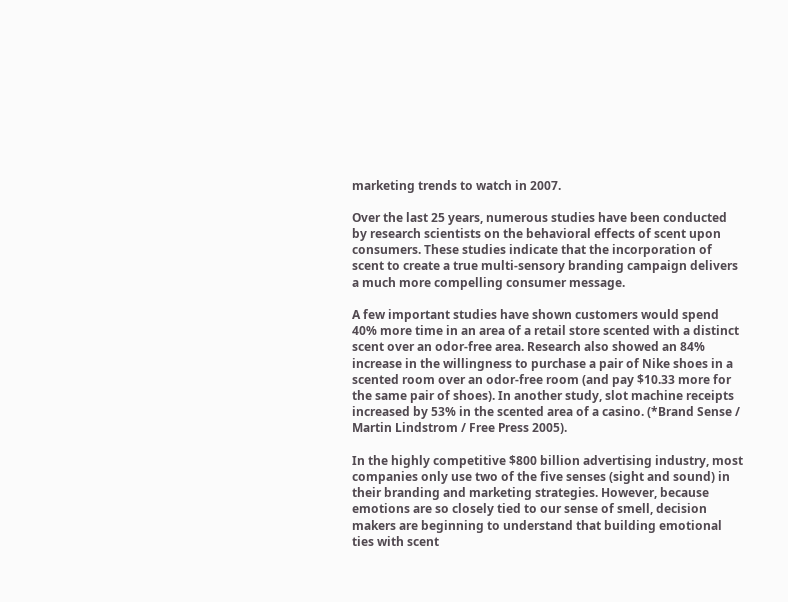marketing trends to watch in 2007.

Over the last 25 years, numerous studies have been conducted by research scientists on the behavioral effects of scent upon consumers. These studies indicate that the incorporation of scent to create a true multi-sensory branding campaign delivers a much more compelling consumer message.

A few important studies have shown customers would spend 40% more time in an area of a retail store scented with a distinct scent over an odor-free area. Research also showed an 84% increase in the willingness to purchase a pair of Nike shoes in a scented room over an odor-free room (and pay $10.33 more for the same pair of shoes). In another study, slot machine receipts increased by 53% in the scented area of a casino. (*Brand Sense / Martin Lindstrom / Free Press 2005).

In the highly competitive $800 billion advertising industry, most companies only use two of the five senses (sight and sound) in their branding and marketing strategies. However, because emotions are so closely tied to our sense of smell, decision makers are beginning to understand that building emotional ties with scent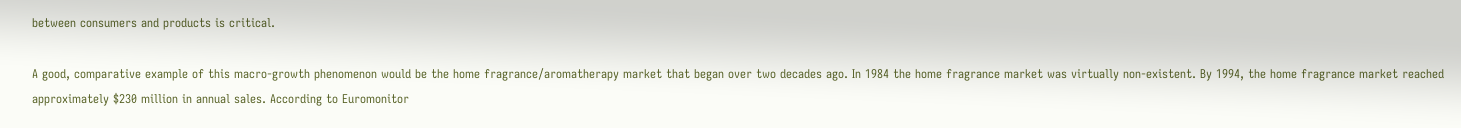between consumers and products is critical.

A good, comparative example of this macro-growth phenomenon would be the home fragrance/aromatherapy market that began over two decades ago. In 1984 the home fragrance market was virtually non-existent. By 1994, the home fragrance market reached approximately $230 million in annual sales. According to Euromonitor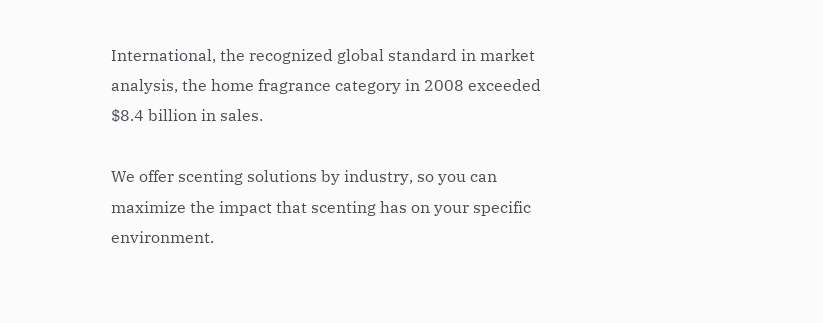International, the recognized global standard in market analysis, the home fragrance category in 2008 exceeded $8.4 billion in sales.

We offer scenting solutions by industry, so you can maximize the impact that scenting has on your specific environment.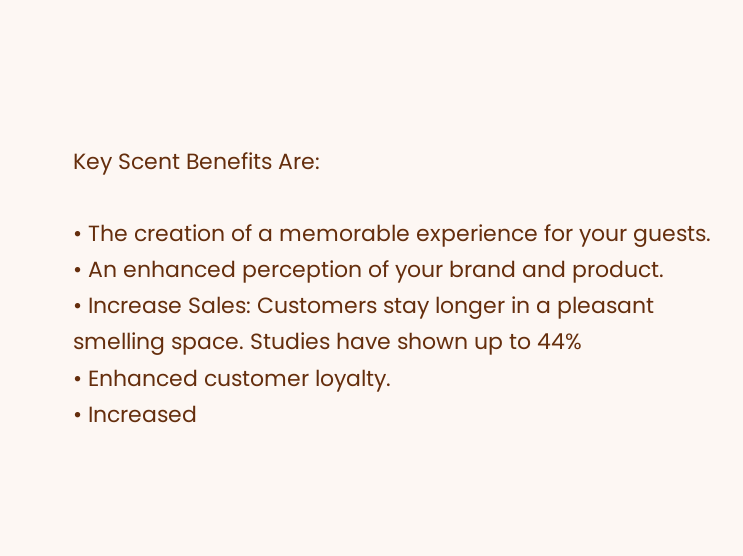Key Scent Benefits Are:

• The creation of a memorable experience for your guests.
• An enhanced perception of your brand and product.
• Increase Sales: Customers stay longer in a pleasant smelling space. Studies have shown up to 44%
• Enhanced customer loyalty.
• Increased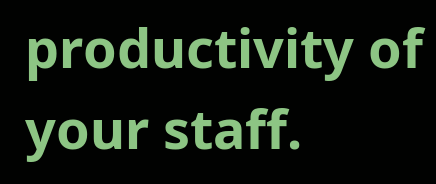productivity of your staff.